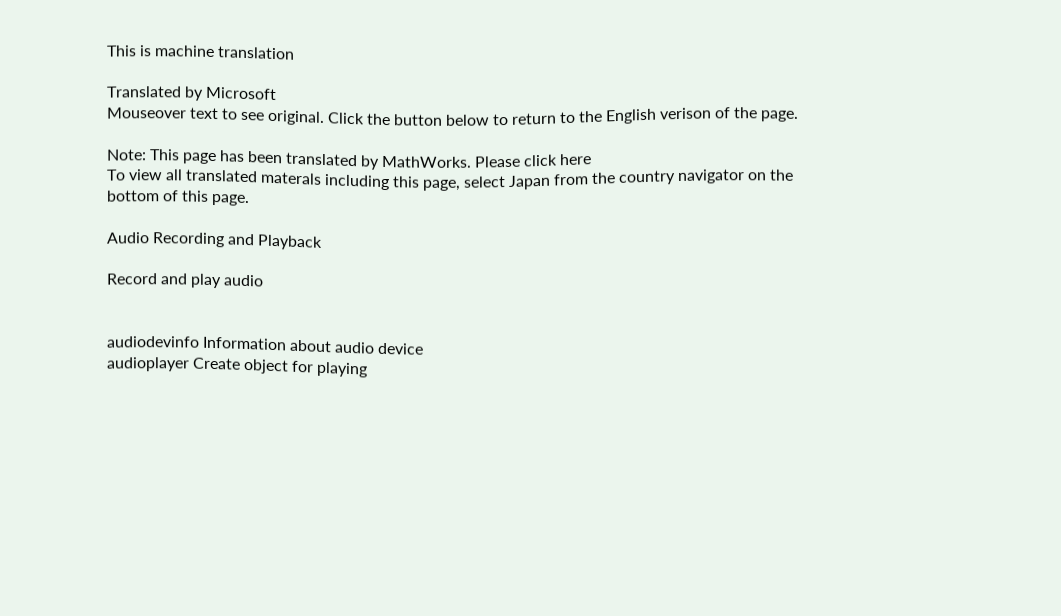This is machine translation

Translated by Microsoft
Mouseover text to see original. Click the button below to return to the English verison of the page.

Note: This page has been translated by MathWorks. Please click here
To view all translated materals including this page, select Japan from the country navigator on the bottom of this page.

Audio Recording and Playback

Record and play audio


audiodevinfo Information about audio device
audioplayer Create object for playing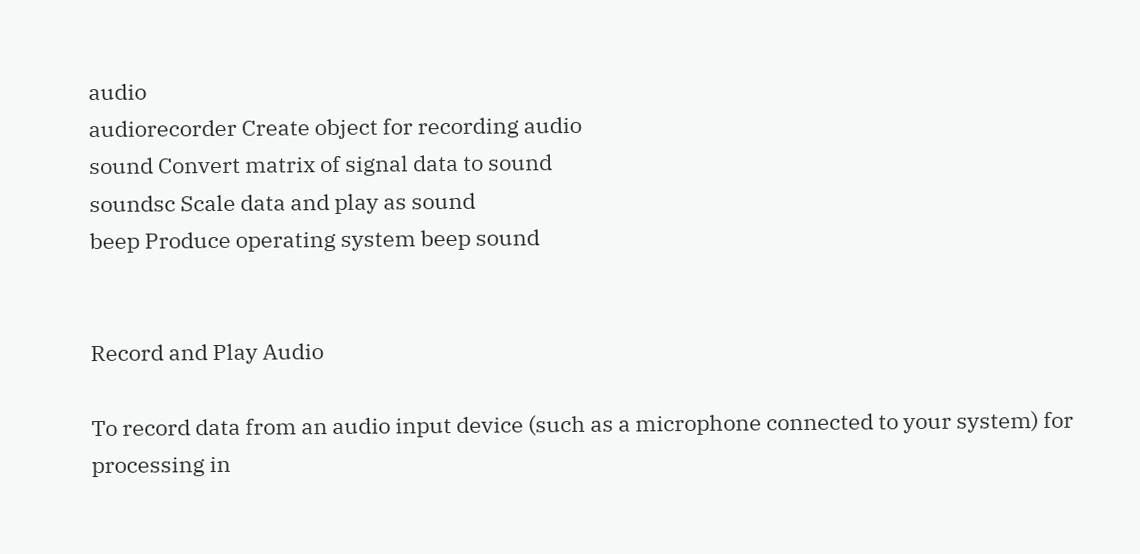audio
audiorecorder Create object for recording audio
sound Convert matrix of signal data to sound
soundsc Scale data and play as sound
beep Produce operating system beep sound


Record and Play Audio

To record data from an audio input device (such as a microphone connected to your system) for processing in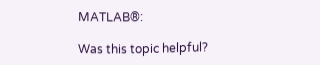MATLAB®:

Was this topic helpful?